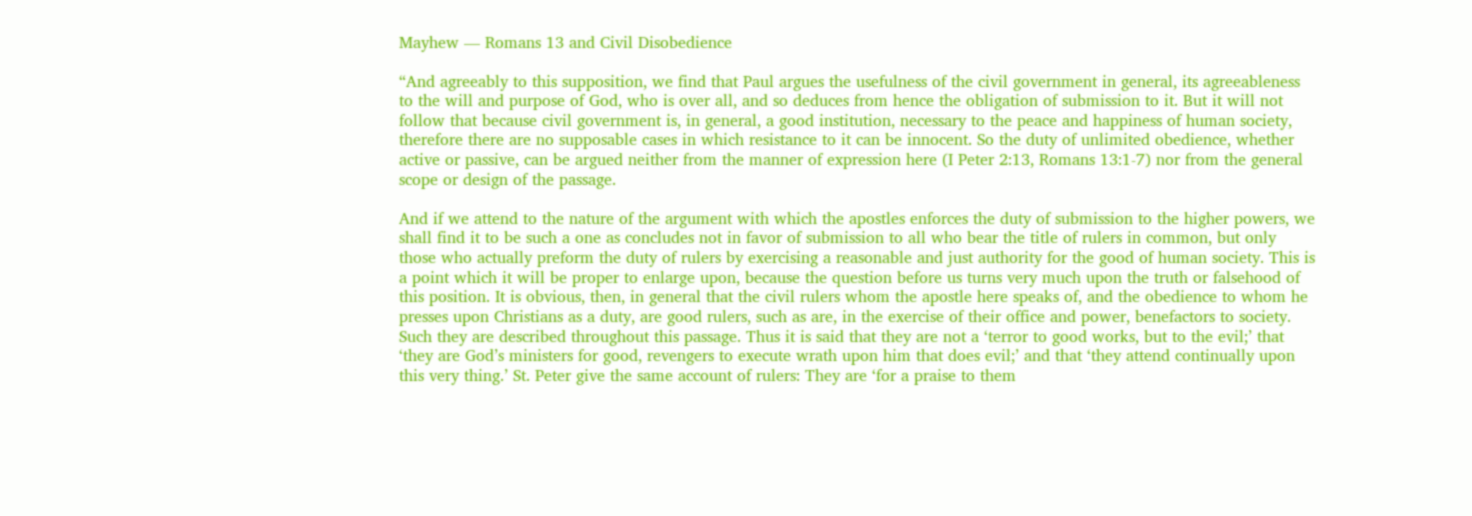Mayhew — Romans 13 and Civil Disobedience

“And agreeably to this supposition, we find that Paul argues the usefulness of the civil government in general, its agreeableness to the will and purpose of God, who is over all, and so deduces from hence the obligation of submission to it. But it will not follow that because civil government is, in general, a good institution, necessary to the peace and happiness of human society, therefore there are no supposable cases in which resistance to it can be innocent. So the duty of unlimited obedience, whether active or passive, can be argued neither from the manner of expression here (I Peter 2:13, Romans 13:1-7) nor from the general scope or design of the passage.

And if we attend to the nature of the argument with which the apostles enforces the duty of submission to the higher powers, we shall find it to be such a one as concludes not in favor of submission to all who bear the title of rulers in common, but only those who actually preform the duty of rulers by exercising a reasonable and just authority for the good of human society. This is a point which it will be proper to enlarge upon, because the question before us turns very much upon the truth or falsehood of this position. It is obvious, then, in general that the civil rulers whom the apostle here speaks of, and the obedience to whom he presses upon Christians as a duty, are good rulers, such as are, in the exercise of their office and power, benefactors to society. Such they are described throughout this passage. Thus it is said that they are not a ‘terror to good works, but to the evil;’ that ‘they are God’s ministers for good, revengers to execute wrath upon him that does evil;’ and that ‘they attend continually upon this very thing.’ St. Peter give the same account of rulers: They are ‘for a praise to them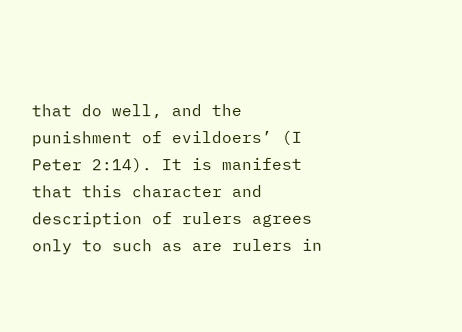that do well, and the punishment of evildoers’ (I Peter 2:14). It is manifest that this character and description of rulers agrees only to such as are rulers in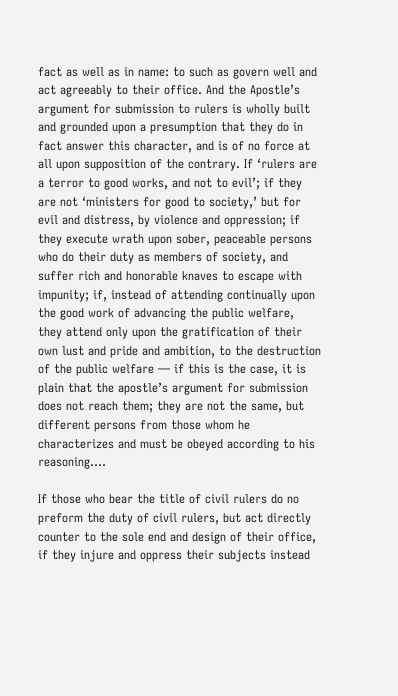fact as well as in name: to such as govern well and act agreeably to their office. And the Apostle’s argument for submission to rulers is wholly built and grounded upon a presumption that they do in fact answer this character, and is of no force at all upon supposition of the contrary. If ‘rulers are a terror to good works, and not to evil’; if they are not ‘ministers for good to society,’ but for evil and distress, by violence and oppression; if they execute wrath upon sober, peaceable persons who do their duty as members of society, and suffer rich and honorable knaves to escape with impunity; if, instead of attending continually upon the good work of advancing the public welfare, they attend only upon the gratification of their own lust and pride and ambition, to the destruction of the public welfare — if this is the case, it is plain that the apostle’s argument for submission does not reach them; they are not the same, but different persons from those whom he characterizes and must be obeyed according to his reasoning….

If those who bear the title of civil rulers do no preform the duty of civil rulers, but act directly counter to the sole end and design of their office, if they injure and oppress their subjects instead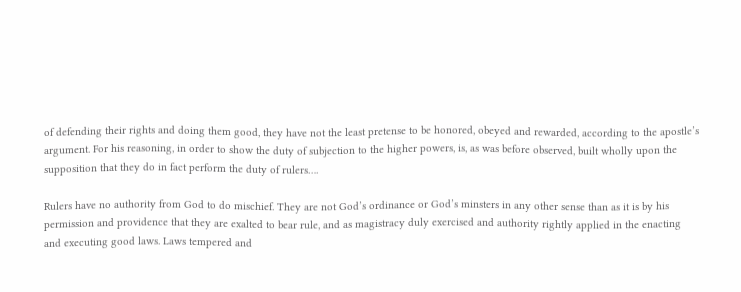of defending their rights and doing them good, they have not the least pretense to be honored, obeyed and rewarded, according to the apostle’s argument. For his reasoning, in order to show the duty of subjection to the higher powers, is, as was before observed, built wholly upon the supposition that they do in fact perform the duty of rulers….

Rulers have no authority from God to do mischief. They are not God’s ordinance or God’s minsters in any other sense than as it is by his permission and providence that they are exalted to bear rule, and as magistracy duly exercised and authority rightly applied in the enacting and executing good laws. Laws tempered and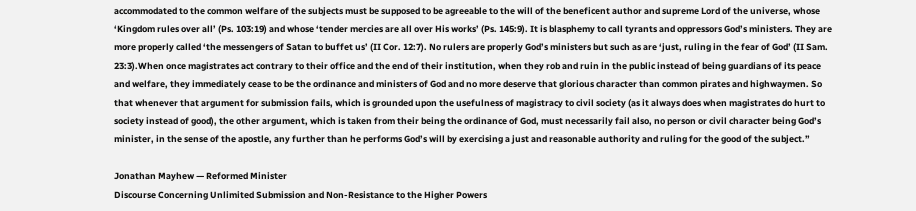accommodated to the common welfare of the subjects must be supposed to be agreeable to the will of the beneficent author and supreme Lord of the universe, whose ‘Kingdom rules over all’ (Ps. 103:19) and whose ‘tender mercies are all over His works’ (Ps. 145:9). It is blasphemy to call tyrants and oppressors God’s ministers. They are more properly called ‘the messengers of Satan to buffet us’ (II Cor. 12:7). No rulers are properly God’s ministers but such as are ‘just, ruling in the fear of God’ (II Sam. 23:3).When once magistrates act contrary to their office and the end of their institution, when they rob and ruin in the public instead of being guardians of its peace and welfare, they immediately cease to be the ordinance and ministers of God and no more deserve that glorious character than common pirates and highwaymen. So that whenever that argument for submission fails, which is grounded upon the usefulness of magistracy to civil society (as it always does when magistrates do hurt to society instead of good), the other argument, which is taken from their being the ordinance of God, must necessarily fail also, no person or civil character being God’s minister, in the sense of the apostle, any further than he performs God’s will by exercising a just and reasonable authority and ruling for the good of the subject.”

Jonathan Mayhew — Reformed Minister
Discourse Concerning Unlimited Submission and Non-Resistance to the Higher Powers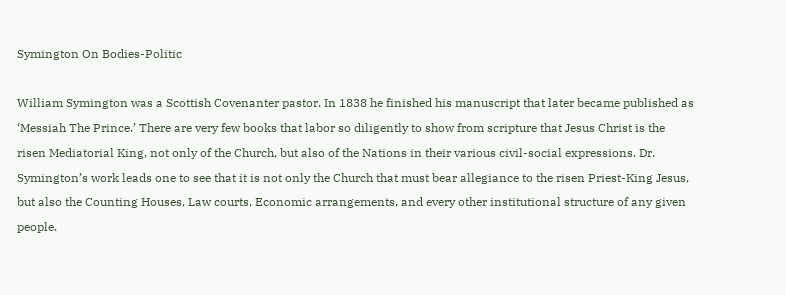Symington On Bodies-Politic

William Symington was a Scottish Covenanter pastor. In 1838 he finished his manuscript that later became published as ‘Messiah The Prince.’ There are very few books that labor so diligently to show from scripture that Jesus Christ is the risen Mediatorial King, not only of the Church, but also of the Nations in their various civil-social expressions. Dr. Symington’s work leads one to see that it is not only the Church that must bear allegiance to the risen Priest-King Jesus, but also the Counting Houses, Law courts, Economic arrangements, and every other institutional structure of any given people.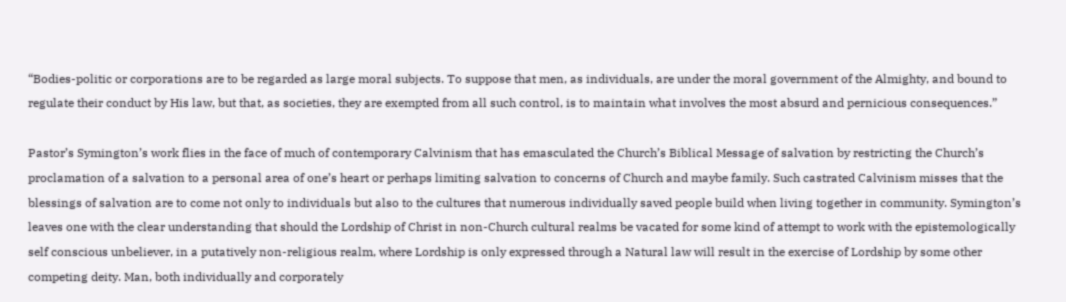“Bodies-politic or corporations are to be regarded as large moral subjects. To suppose that men, as individuals, are under the moral government of the Almighty, and bound to regulate their conduct by His law, but that, as societies, they are exempted from all such control, is to maintain what involves the most absurd and pernicious consequences.”

Pastor’s Symington’s work flies in the face of much of contemporary Calvinism that has emasculated the Church’s Biblical Message of salvation by restricting the Church’s proclamation of a salvation to a personal area of one’s heart or perhaps limiting salvation to concerns of Church and maybe family. Such castrated Calvinism misses that the blessings of salvation are to come not only to individuals but also to the cultures that numerous individually saved people build when living together in community. Symington’s leaves one with the clear understanding that should the Lordship of Christ in non-Church cultural realms be vacated for some kind of attempt to work with the epistemologically self conscious unbeliever, in a putatively non-religious realm, where Lordship is only expressed through a Natural law will result in the exercise of Lordship by some other competing deity. Man, both individually and corporately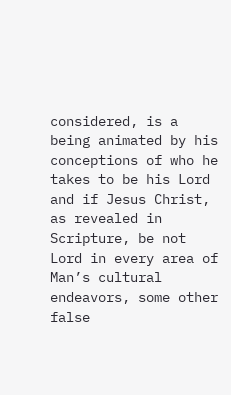considered, is a being animated by his conceptions of who he takes to be his Lord and if Jesus Christ, as revealed in Scripture, be not Lord in every area of Man’s cultural endeavors, some other false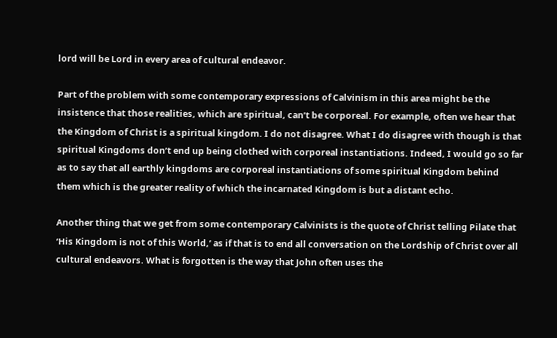lord will be Lord in every area of cultural endeavor.

Part of the problem with some contemporary expressions of Calvinism in this area might be the insistence that those realities, which are spiritual, can’t be corporeal. For example, often we hear that the Kingdom of Christ is a spiritual kingdom. I do not disagree. What I do disagree with though is that spiritual Kingdoms don’t end up being clothed with corporeal instantiations. Indeed, I would go so far as to say that all earthly kingdoms are corporeal instantiations of some spiritual Kingdom behind them which is the greater reality of which the incarnated Kingdom is but a distant echo.

Another thing that we get from some contemporary Calvinists is the quote of Christ telling Pilate that ‘His Kingdom is not of this World,’ as if that is to end all conversation on the Lordship of Christ over all cultural endeavors. What is forgotten is the way that John often uses the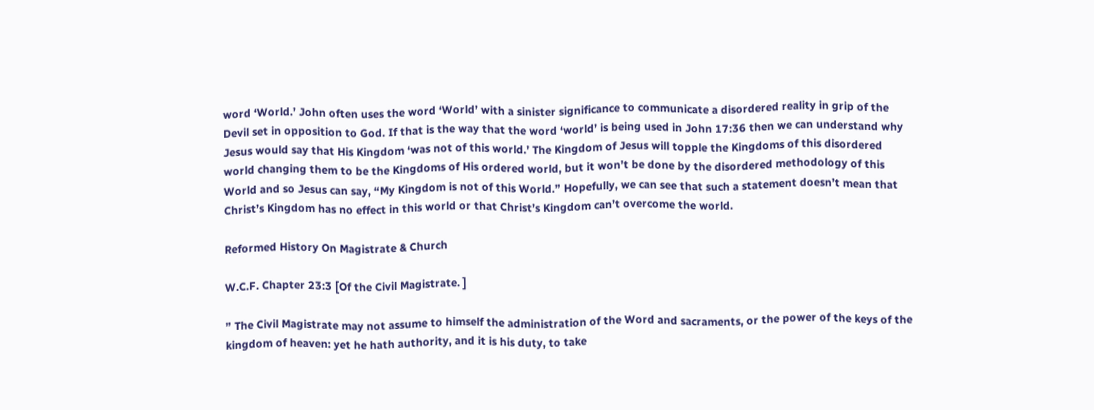word ‘World.’ John often uses the word ‘World’ with a sinister significance to communicate a disordered reality in grip of the Devil set in opposition to God. If that is the way that the word ‘world’ is being used in John 17:36 then we can understand why Jesus would say that His Kingdom ‘was not of this world.’ The Kingdom of Jesus will topple the Kingdoms of this disordered world changing them to be the Kingdoms of His ordered world, but it won’t be done by the disordered methodology of this World and so Jesus can say, “My Kingdom is not of this World.” Hopefully, we can see that such a statement doesn’t mean that Christ’s Kingdom has no effect in this world or that Christ’s Kingdom can’t overcome the world.

Reformed History On Magistrate & Church

W.C.F. Chapter 23:3 [Of the Civil Magistrate. ]

” The Civil Magistrate may not assume to himself the administration of the Word and sacraments, or the power of the keys of the kingdom of heaven: yet he hath authority, and it is his duty, to take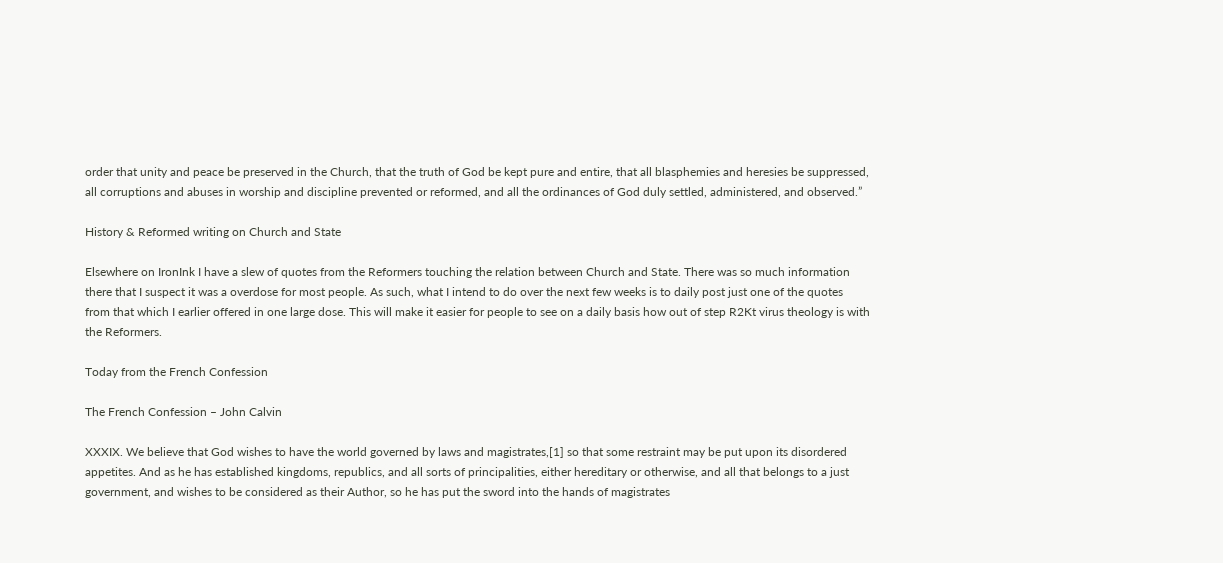order that unity and peace be preserved in the Church, that the truth of God be kept pure and entire, that all blasphemies and heresies be suppressed, all corruptions and abuses in worship and discipline prevented or reformed, and all the ordinances of God duly settled, administered, and observed.”

History & Reformed writing on Church and State

Elsewhere on IronInk I have a slew of quotes from the Reformers touching the relation between Church and State. There was so much information there that I suspect it was a overdose for most people. As such, what I intend to do over the next few weeks is to daily post just one of the quotes from that which I earlier offered in one large dose. This will make it easier for people to see on a daily basis how out of step R2Kt virus theology is with the Reformers.

Today from the French Confession

The French Confession – John Calvin

XXXIX. We believe that God wishes to have the world governed by laws and magistrates,[1] so that some restraint may be put upon its disordered appetites. And as he has established kingdoms, republics, and all sorts of principalities, either hereditary or otherwise, and all that belongs to a just government, and wishes to be considered as their Author, so he has put the sword into the hands of magistrates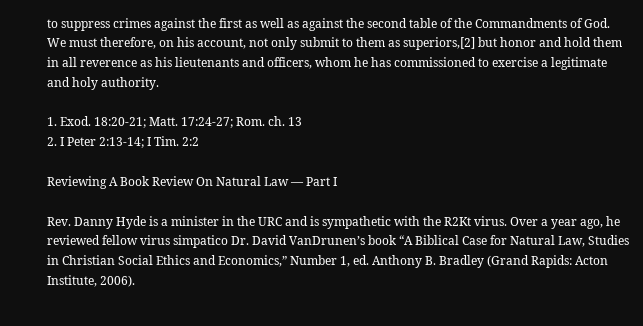to suppress crimes against the first as well as against the second table of the Commandments of God. We must therefore, on his account, not only submit to them as superiors,[2] but honor and hold them in all reverence as his lieutenants and officers, whom he has commissioned to exercise a legitimate and holy authority.

1. Exod. 18:20-21; Matt. 17:24-27; Rom. ch. 13
2. I Peter 2:13-14; I Tim. 2:2

Reviewing A Book Review On Natural Law — Part I

Rev. Danny Hyde is a minister in the URC and is sympathetic with the R2Kt virus. Over a year ago, he reviewed fellow virus simpatico Dr. David VanDrunen’s book “A Biblical Case for Natural Law, Studies in Christian Social Ethics and Economics,” Number 1, ed. Anthony B. Bradley (Grand Rapids: Acton Institute, 2006).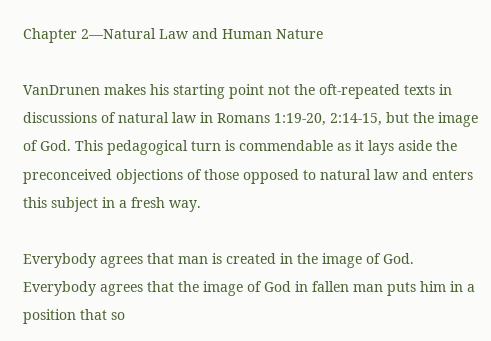Chapter 2—Natural Law and Human Nature

VanDrunen makes his starting point not the oft-repeated texts in discussions of natural law in Romans 1:19-20, 2:14-15, but the image of God. This pedagogical turn is commendable as it lays aside the preconceived objections of those opposed to natural law and enters this subject in a fresh way.

Everybody agrees that man is created in the image of God. Everybody agrees that the image of God in fallen man puts him in a position that so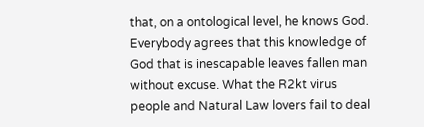that, on a ontological level, he knows God. Everybody agrees that this knowledge of God that is inescapable leaves fallen man without excuse. What the R2kt virus people and Natural Law lovers fail to deal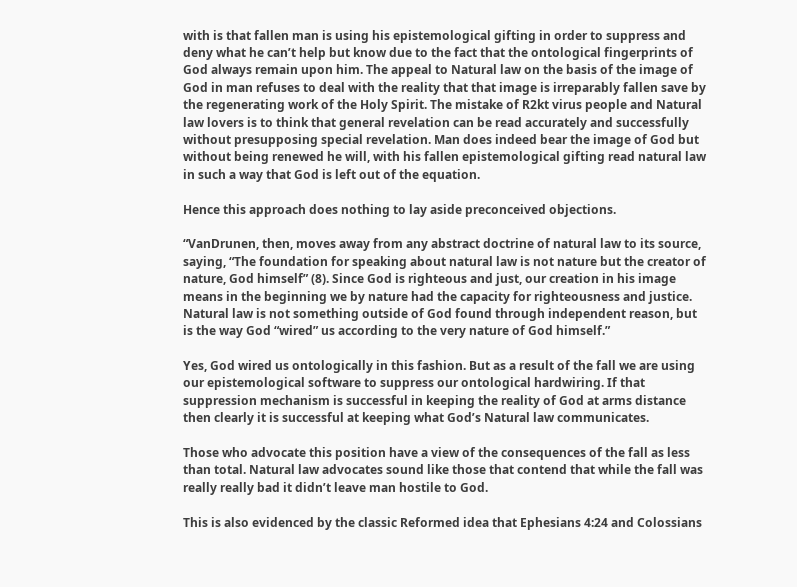with is that fallen man is using his epistemological gifting in order to suppress and deny what he can’t help but know due to the fact that the ontological fingerprints of God always remain upon him. The appeal to Natural law on the basis of the image of God in man refuses to deal with the reality that that image is irreparably fallen save by the regenerating work of the Holy Spirit. The mistake of R2kt virus people and Natural law lovers is to think that general revelation can be read accurately and successfully without presupposing special revelation. Man does indeed bear the image of God but without being renewed he will, with his fallen epistemological gifting read natural law in such a way that God is left out of the equation.

Hence this approach does nothing to lay aside preconceived objections.

“VanDrunen, then, moves away from any abstract doctrine of natural law to its source, saying, “The foundation for speaking about natural law is not nature but the creator of nature, God himself” (8). Since God is righteous and just, our creation in his image means in the beginning we by nature had the capacity for righteousness and justice. Natural law is not something outside of God found through independent reason, but is the way God “wired” us according to the very nature of God himself.”

Yes, God wired us ontologically in this fashion. But as a result of the fall we are using our epistemological software to suppress our ontological hardwiring. If that suppression mechanism is successful in keeping the reality of God at arms distance then clearly it is successful at keeping what God’s Natural law communicates.

Those who advocate this position have a view of the consequences of the fall as less than total. Natural law advocates sound like those that contend that while the fall was really really bad it didn’t leave man hostile to God.

This is also evidenced by the classic Reformed idea that Ephesians 4:24 and Colossians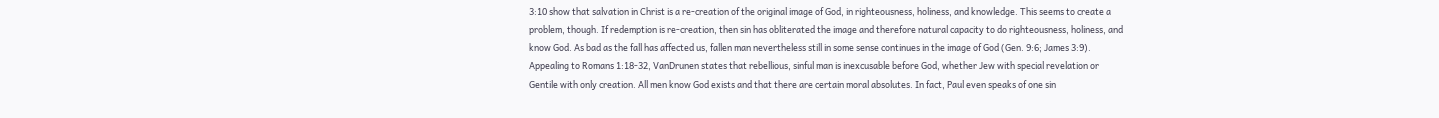3:10 show that salvation in Christ is a re-creation of the original image of God, in righteousness, holiness, and knowledge. This seems to create a problem, though. If redemption is re-creation, then sin has obliterated the image and therefore natural capacity to do righteousness, holiness, and know God. As bad as the fall has affected us, fallen man nevertheless still in some sense continues in the image of God (Gen. 9:6; James 3:9). Appealing to Romans 1:18-32, VanDrunen states that rebellious, sinful man is inexcusable before God, whether Jew with special revelation or Gentile with only creation. All men know God exists and that there are certain moral absolutes. In fact, Paul even speaks of one sin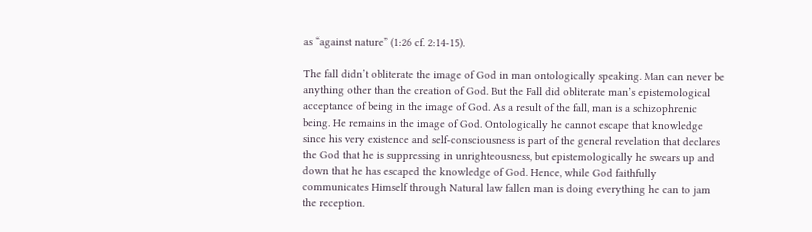as “against nature” (1:26 cf. 2:14-15).

The fall didn’t obliterate the image of God in man ontologically speaking. Man can never be anything other than the creation of God. But the Fall did obliterate man’s epistemological acceptance of being in the image of God. As a result of the fall, man is a schizophrenic being. He remains in the image of God. Ontologically he cannot escape that knowledge since his very existence and self-consciousness is part of the general revelation that declares the God that he is suppressing in unrighteousness, but epistemologically he swears up and down that he has escaped the knowledge of God. Hence, while God faithfully communicates Himself through Natural law fallen man is doing everything he can to jam the reception.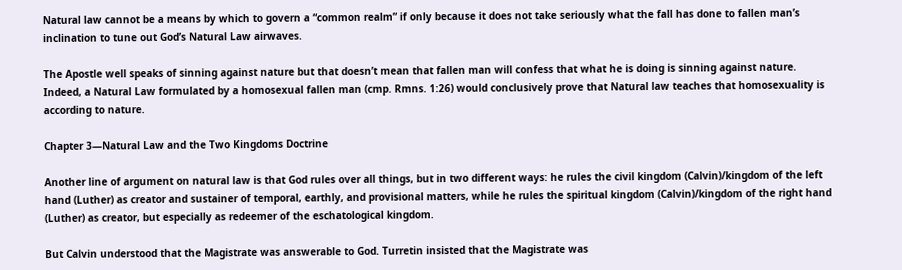Natural law cannot be a means by which to govern a “common realm” if only because it does not take seriously what the fall has done to fallen man’s inclination to tune out God’s Natural Law airwaves.

The Apostle well speaks of sinning against nature but that doesn’t mean that fallen man will confess that what he is doing is sinning against nature. Indeed, a Natural Law formulated by a homosexual fallen man (cmp. Rmns. 1:26) would conclusively prove that Natural law teaches that homosexuality is according to nature.

Chapter 3—Natural Law and the Two Kingdoms Doctrine

Another line of argument on natural law is that God rules over all things, but in two different ways: he rules the civil kingdom (Calvin)/kingdom of the left hand (Luther) as creator and sustainer of temporal, earthly, and provisional matters, while he rules the spiritual kingdom (Calvin)/kingdom of the right hand (Luther) as creator, but especially as redeemer of the eschatological kingdom.

But Calvin understood that the Magistrate was answerable to God. Turretin insisted that the Magistrate was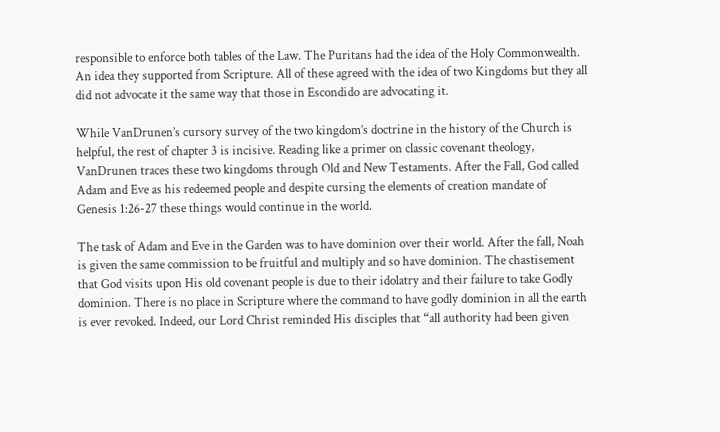responsible to enforce both tables of the Law. The Puritans had the idea of the Holy Commonwealth. An idea they supported from Scripture. All of these agreed with the idea of two Kingdoms but they all did not advocate it the same way that those in Escondido are advocating it.

While VanDrunen’s cursory survey of the two kingdom’s doctrine in the history of the Church is helpful, the rest of chapter 3 is incisive. Reading like a primer on classic covenant theology, VanDrunen traces these two kingdoms through Old and New Testaments. After the Fall, God called Adam and Eve as his redeemed people and despite cursing the elements of creation mandate of Genesis 1:26-27 these things would continue in the world.

The task of Adam and Eve in the Garden was to have dominion over their world. After the fall, Noah is given the same commission to be fruitful and multiply and so have dominion. The chastisement that God visits upon His old covenant people is due to their idolatry and their failure to take Godly dominion. There is no place in Scripture where the command to have godly dominion in all the earth is ever revoked. Indeed, our Lord Christ reminded His disciples that “all authority had been given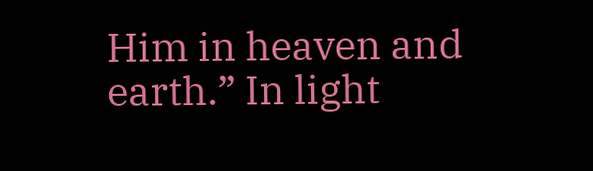Him in heaven and earth.” In light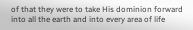of that they were to take His dominion forward into all the earth and into every area of life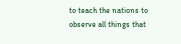to teach the nations to observe all things that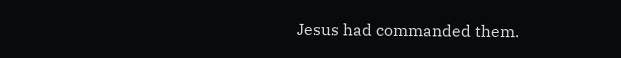Jesus had commanded them.